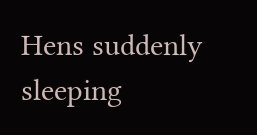Hens suddenly sleeping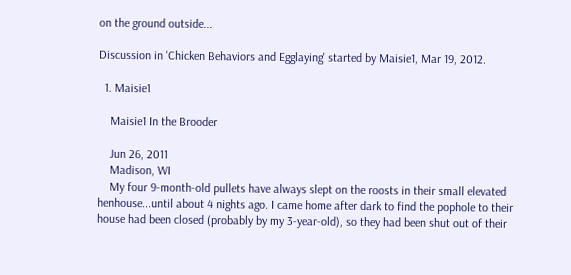on the ground outside...

Discussion in 'Chicken Behaviors and Egglaying' started by Maisie1, Mar 19, 2012.

  1. Maisie1

    Maisie1 In the Brooder

    Jun 26, 2011
    Madison, WI
    My four 9-month-old pullets have always slept on the roosts in their small elevated henhouse...until about 4 nights ago. I came home after dark to find the pophole to their house had been closed (probably by my 3-year-old), so they had been shut out of their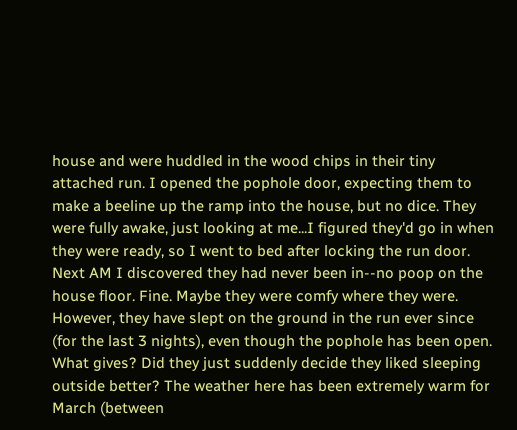house and were huddled in the wood chips in their tiny attached run. I opened the pophole door, expecting them to make a beeline up the ramp into the house, but no dice. They were fully awake, just looking at me...I figured they'd go in when they were ready, so I went to bed after locking the run door. Next AM I discovered they had never been in--no poop on the house floor. Fine. Maybe they were comfy where they were. However, they have slept on the ground in the run ever since (for the last 3 nights), even though the pophole has been open. What gives? Did they just suddenly decide they liked sleeping outside better? The weather here has been extremely warm for March (between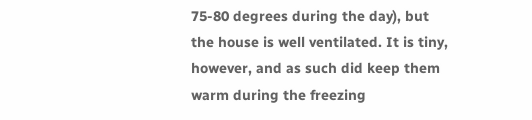75-80 degrees during the day), but the house is well ventilated. It is tiny, however, and as such did keep them warm during the freezing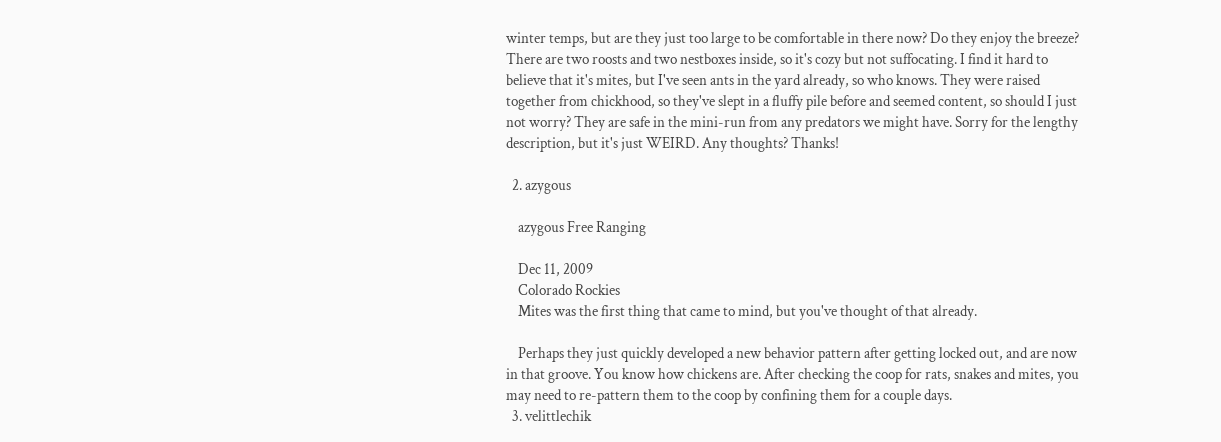winter temps, but are they just too large to be comfortable in there now? Do they enjoy the breeze? There are two roosts and two nestboxes inside, so it's cozy but not suffocating. I find it hard to believe that it's mites, but I've seen ants in the yard already, so who knows. They were raised together from chickhood, so they've slept in a fluffy pile before and seemed content, so should I just not worry? They are safe in the mini-run from any predators we might have. Sorry for the lengthy description, but it's just WEIRD. Any thoughts? Thanks!

  2. azygous

    azygous Free Ranging

    Dec 11, 2009
    Colorado Rockies
    Mites was the first thing that came to mind, but you've thought of that already.

    Perhaps they just quickly developed a new behavior pattern after getting locked out, and are now in that groove. You know how chickens are. After checking the coop for rats, snakes and mites, you may need to re-pattern them to the coop by confining them for a couple days.
  3. velittlechik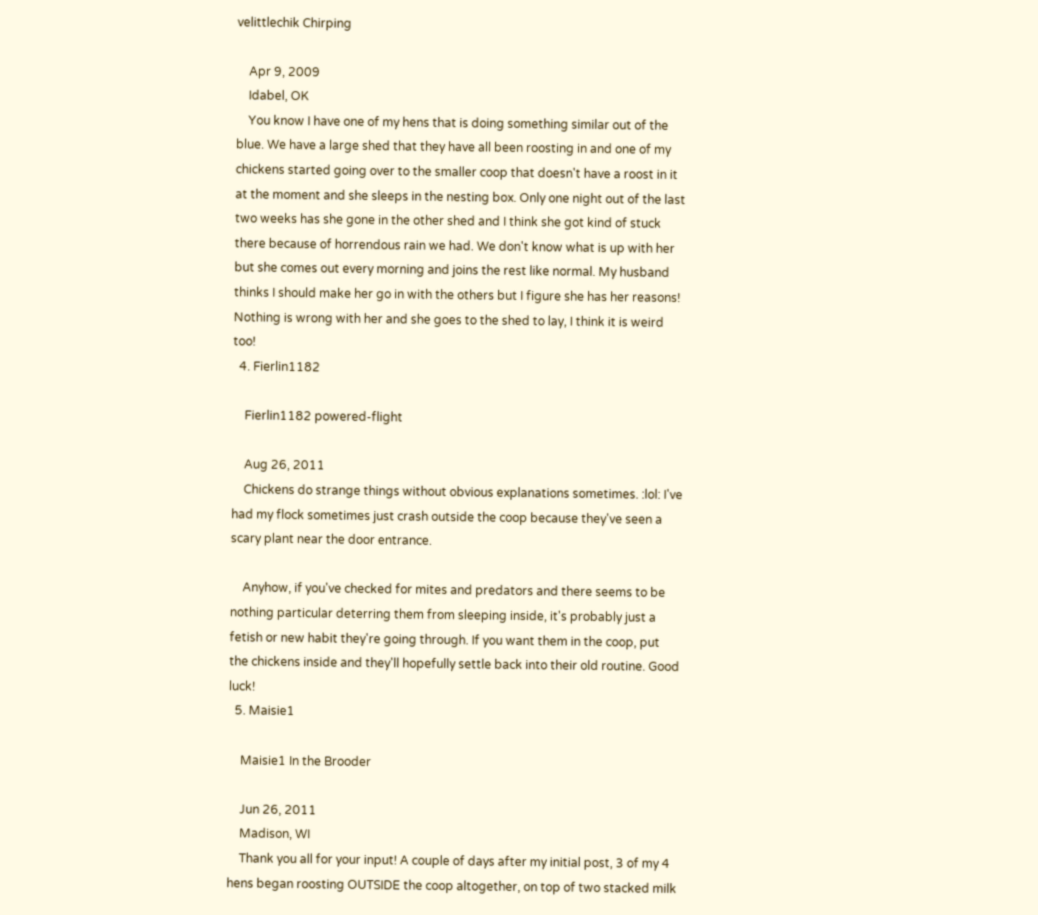velittlechik Chirping

    Apr 9, 2009
    Idabel, OK
    You know I have one of my hens that is doing something similar out of the blue. We have a large shed that they have all been roosting in and one of my chickens started going over to the smaller coop that doesn't have a roost in it at the moment and she sleeps in the nesting box. Only one night out of the last two weeks has she gone in the other shed and I think she got kind of stuck there because of horrendous rain we had. We don't know what is up with her but she comes out every morning and joins the rest like normal. My husband thinks I should make her go in with the others but I figure she has her reasons! Nothing is wrong with her and she goes to the shed to lay, I think it is weird too!
  4. Fierlin1182

    Fierlin1182 powered-flight

    Aug 26, 2011
    Chickens do strange things without obvious explanations sometimes. :lol: I've had my flock sometimes just crash outside the coop because they've seen a scary plant near the door entrance.

    Anyhow, if you've checked for mites and predators and there seems to be nothing particular deterring them from sleeping inside, it's probably just a fetish or new habit they're going through. If you want them in the coop, put the chickens inside and they'll hopefully settle back into their old routine. Good luck!
  5. Maisie1

    Maisie1 In the Brooder

    Jun 26, 2011
    Madison, WI
    Thank you all for your input! A couple of days after my initial post, 3 of my 4 hens began roosting OUTSIDE the coop altogether, on top of two stacked milk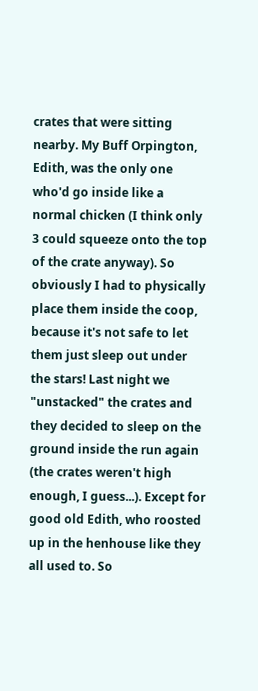crates that were sitting nearby. My Buff Orpington, Edith, was the only one who'd go inside like a normal chicken (I think only 3 could squeeze onto the top of the crate anyway). So obviously I had to physically place them inside the coop, because it's not safe to let them just sleep out under the stars! Last night we "unstacked" the crates and they decided to sleep on the ground inside the run again (the crates weren't high enough, I guess...). Except for good old Edith, who roosted up in the henhouse like they all used to. So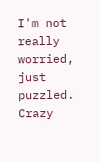I'm not really worried, just puzzled. Crazy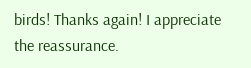birds! Thanks again! I appreciate the reassurance.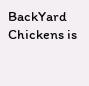BackYard Chickens is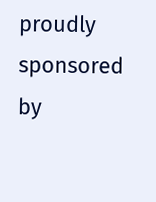proudly sponsored by